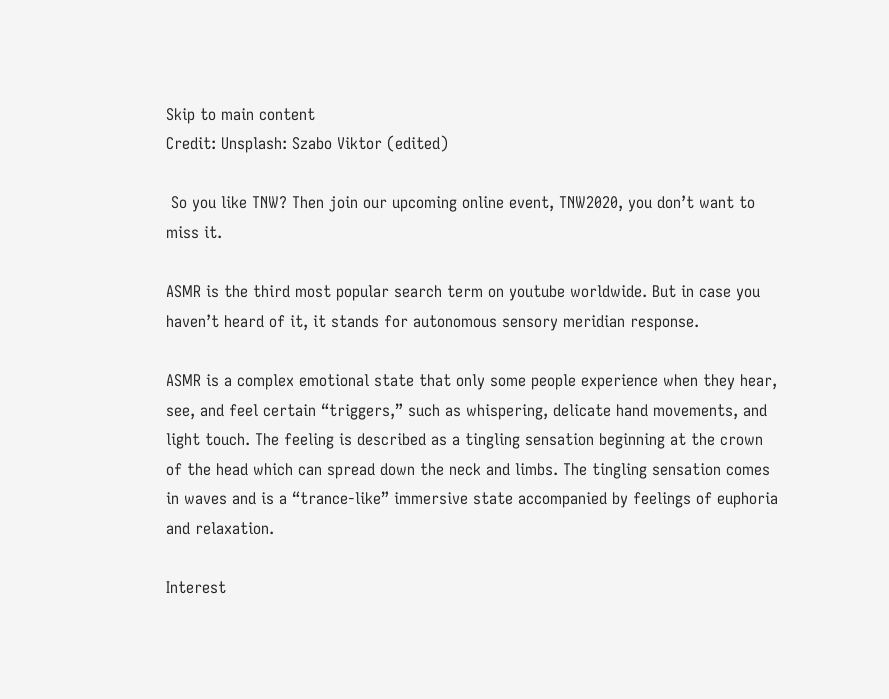Skip to main content
Credit: Unsplash: Szabo Viktor (edited)

 So you like TNW? Then join our upcoming online event, TNW2020, you don’t want to miss it.

ASMR is the third most popular search term on youtube worldwide. But in case you haven’t heard of it, it stands for autonomous sensory meridian response.

ASMR is a complex emotional state that only some people experience when they hear, see, and feel certain “triggers,” such as whispering, delicate hand movements, and light touch. The feeling is described as a tingling sensation beginning at the crown of the head which can spread down the neck and limbs. The tingling sensation comes in waves and is a “trance-like” immersive state accompanied by feelings of euphoria and relaxation.

Interest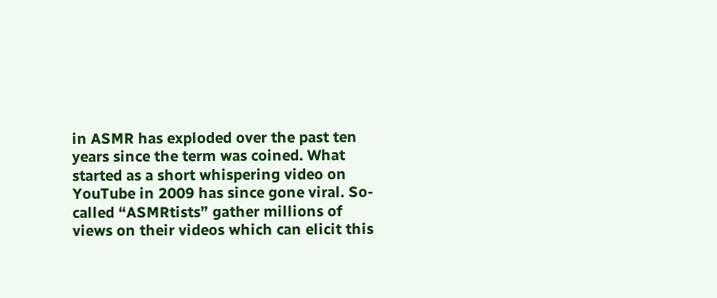in ASMR has exploded over the past ten years since the term was coined. What started as a short whispering video on YouTube in 2009 has since gone viral. So-called “ASMRtists” gather millions of views on their videos which can elicit this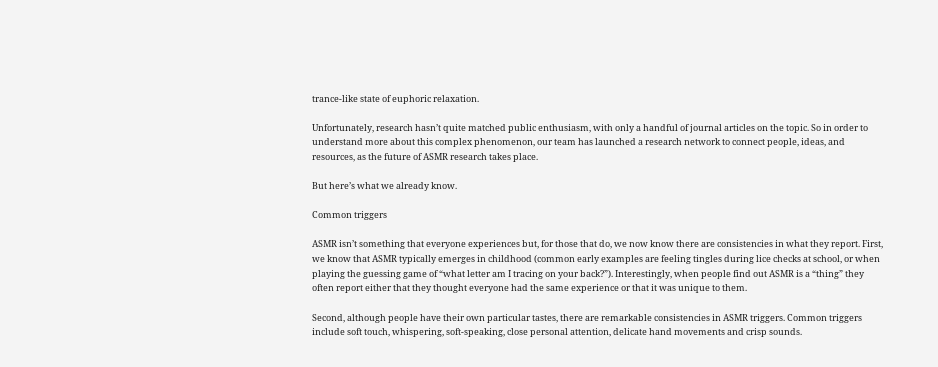trance-like state of euphoric relaxation.

Unfortunately, research hasn’t quite matched public enthusiasm, with only a handful of journal articles on the topic. So in order to understand more about this complex phenomenon, our team has launched a research network to connect people, ideas, and resources, as the future of ASMR research takes place.

But here’s what we already know.

Common triggers

ASMR isn’t something that everyone experiences but, for those that do, we now know there are consistencies in what they report. First, we know that ASMR typically emerges in childhood (common early examples are feeling tingles during lice checks at school, or when playing the guessing game of “what letter am I tracing on your back?”). Interestingly, when people find out ASMR is a “thing” they often report either that they thought everyone had the same experience or that it was unique to them.

Second, although people have their own particular tastes, there are remarkable consistencies in ASMR triggers. Common triggers include soft touch, whispering, soft-speaking, close personal attention, delicate hand movements and crisp sounds.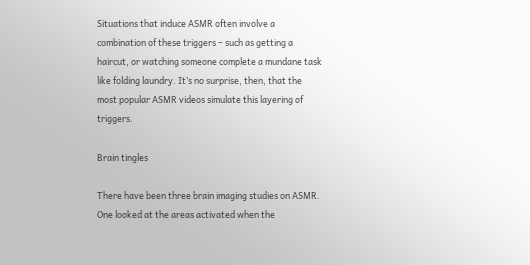Situations that induce ASMR often involve a combination of these triggers – such as getting a haircut, or watching someone complete a mundane task like folding laundry. It’s no surprise, then, that the most popular ASMR videos simulate this layering of triggers.

Brain tingles

There have been three brain imaging studies on ASMR. One looked at the areas activated when the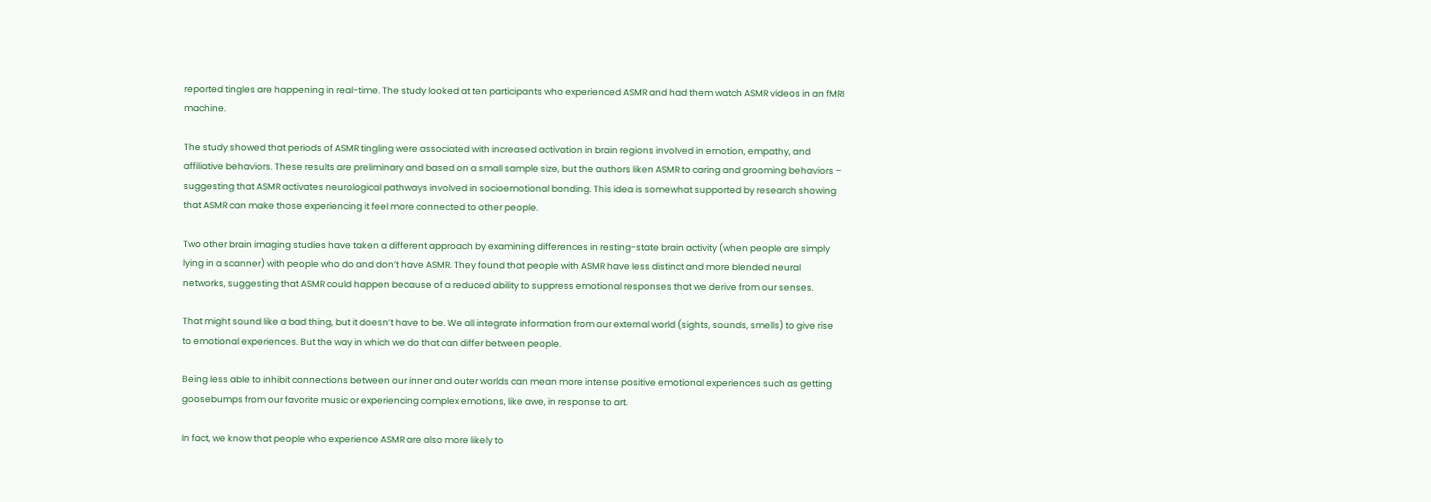reported tingles are happening in real-time. The study looked at ten participants who experienced ASMR and had them watch ASMR videos in an fMRI machine.

The study showed that periods of ASMR tingling were associated with increased activation in brain regions involved in emotion, empathy, and affiliative behaviors. These results are preliminary and based on a small sample size, but the authors liken ASMR to caring and grooming behaviors – suggesting that ASMR activates neurological pathways involved in socioemotional bonding. This idea is somewhat supported by research showing that ASMR can make those experiencing it feel more connected to other people.

Two other brain imaging studies have taken a different approach by examining differences in resting-state brain activity (when people are simply lying in a scanner) with people who do and don’t have ASMR. They found that people with ASMR have less distinct and more blended neural networks, suggesting that ASMR could happen because of a reduced ability to suppress emotional responses that we derive from our senses.

That might sound like a bad thing, but it doesn’t have to be. We all integrate information from our external world (sights, sounds, smells) to give rise to emotional experiences. But the way in which we do that can differ between people.

Being less able to inhibit connections between our inner and outer worlds can mean more intense positive emotional experiences such as getting goosebumps from our favorite music or experiencing complex emotions, like awe, in response to art.

In fact, we know that people who experience ASMR are also more likely to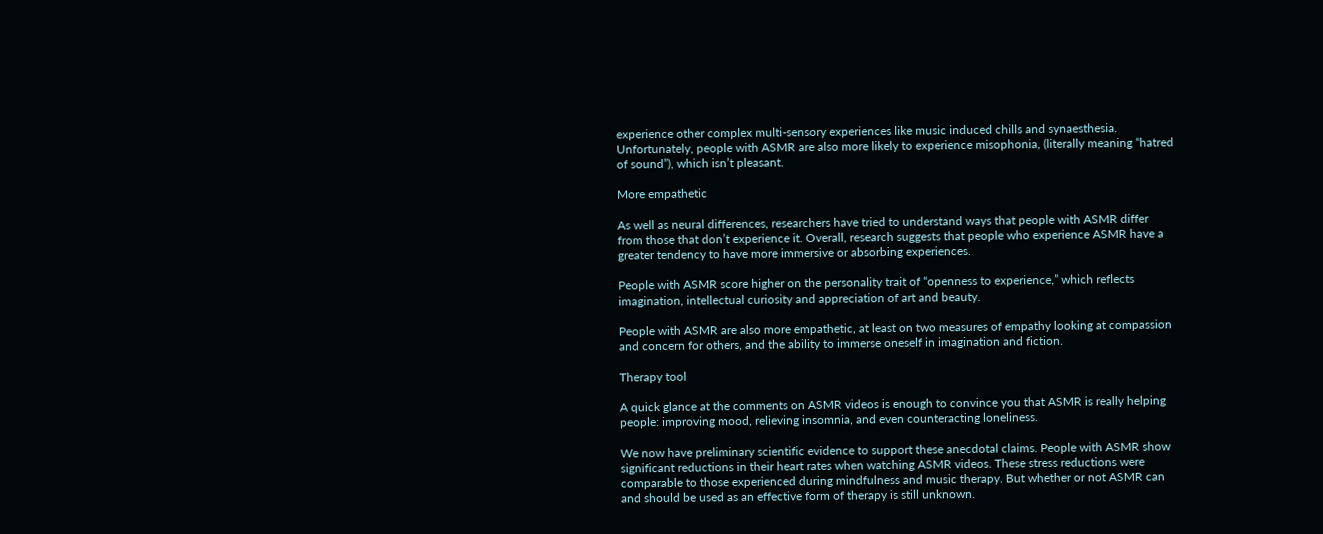experience other complex multi-sensory experiences like music induced chills and synaesthesia. Unfortunately, people with ASMR are also more likely to experience misophonia, (literally meaning “hatred of sound”), which isn’t pleasant.

More empathetic

As well as neural differences, researchers have tried to understand ways that people with ASMR differ from those that don’t experience it. Overall, research suggests that people who experience ASMR have a greater tendency to have more immersive or absorbing experiences.

People with ASMR score higher on the personality trait of “openness to experience,” which reflects imagination, intellectual curiosity and appreciation of art and beauty.

People with ASMR are also more empathetic, at least on two measures of empathy looking at compassion and concern for others, and the ability to immerse oneself in imagination and fiction.

Therapy tool

A quick glance at the comments on ASMR videos is enough to convince you that ASMR is really helping people: improving mood, relieving insomnia, and even counteracting loneliness.

We now have preliminary scientific evidence to support these anecdotal claims. People with ASMR show significant reductions in their heart rates when watching ASMR videos. These stress reductions were comparable to those experienced during mindfulness and music therapy. But whether or not ASMR can and should be used as an effective form of therapy is still unknown.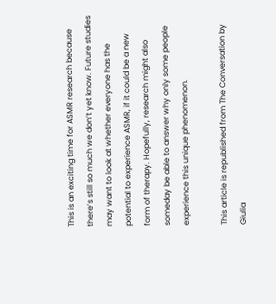This is an exciting time for ASMR research because there’s still so much we don’t yet know. Future studies may want to look at whether everyone has the potential to experience ASMR, if it could be a new form of therapy. Hopefully, research might also someday be able to answer why only some people experience this unique phenomenon.

This article is republished from The Conversation by Giulia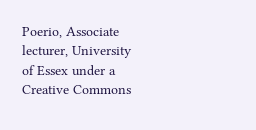Poerio, Associate lecturer, University of Essex under a Creative Commons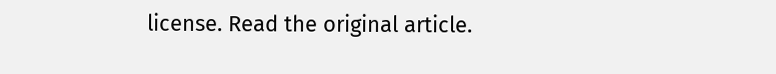license. Read the original article.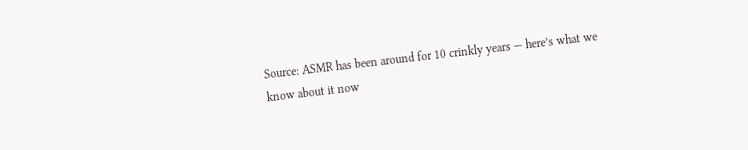Source: ASMR has been around for 10 crinkly years — here’s what we know about it now